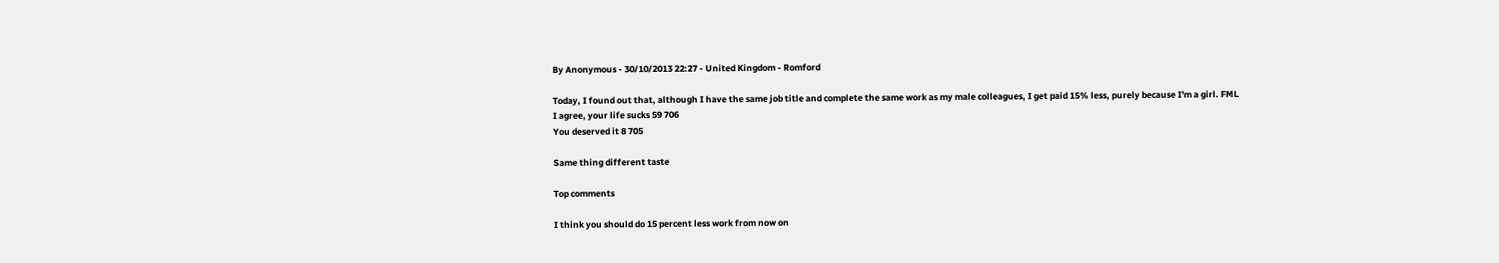By Anonymous - 30/10/2013 22:27 - United Kingdom - Romford

Today, I found out that, although I have the same job title and complete the same work as my male colleagues, I get paid 15% less, purely because I'm a girl. FML
I agree, your life sucks 59 706
You deserved it 8 705

Same thing different taste

Top comments

I think you should do 15 percent less work from now on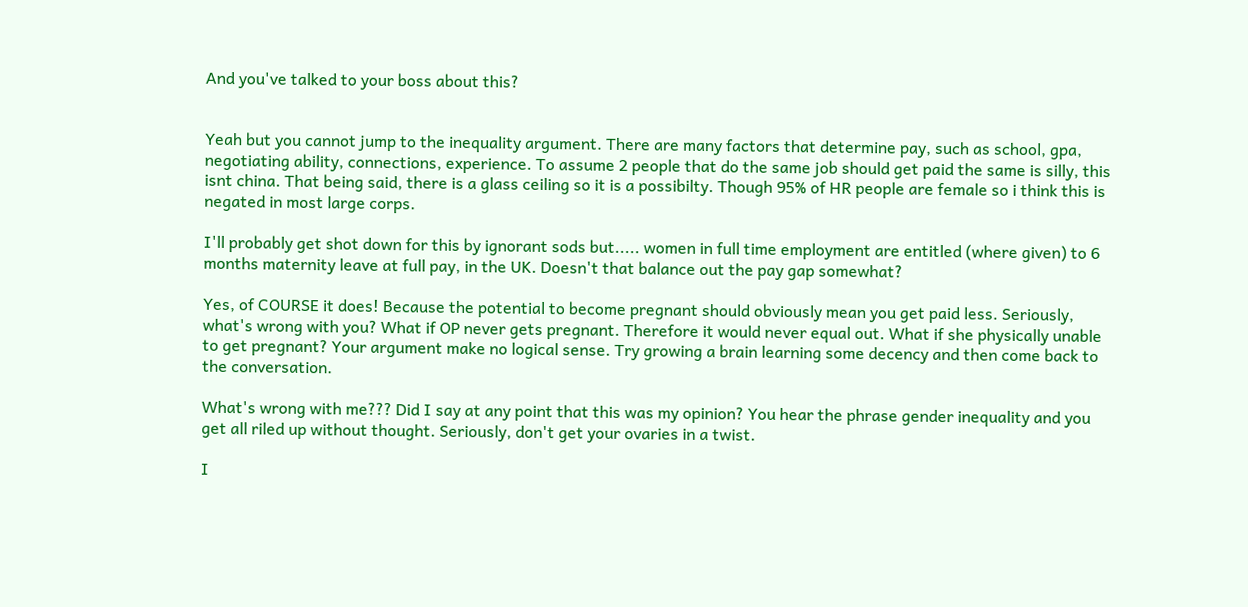And you've talked to your boss about this?


Yeah but you cannot jump to the inequality argument. There are many factors that determine pay, such as school, gpa, negotiating ability, connections, experience. To assume 2 people that do the same job should get paid the same is silly, this isnt china. That being said, there is a glass ceiling so it is a possibilty. Though 95% of HR people are female so i think this is negated in most large corps.

I'll probably get shot down for this by ignorant sods but..... women in full time employment are entitled (where given) to 6 months maternity leave at full pay, in the UK. Doesn't that balance out the pay gap somewhat?

Yes, of COURSE it does! Because the potential to become pregnant should obviously mean you get paid less. Seriously, what's wrong with you? What if OP never gets pregnant. Therefore it would never equal out. What if she physically unable to get pregnant? Your argument make no logical sense. Try growing a brain learning some decency and then come back to the conversation.

What's wrong with me??? Did I say at any point that this was my opinion? You hear the phrase gender inequality and you get all riled up without thought. Seriously, don't get your ovaries in a twist.

I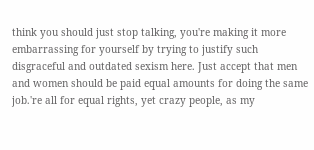think you should just stop talking, you're making it more embarrassing for yourself by trying to justify such disgraceful and outdated sexism here. Just accept that men and women should be paid equal amounts for doing the same job.'re all for equal rights, yet crazy people, as my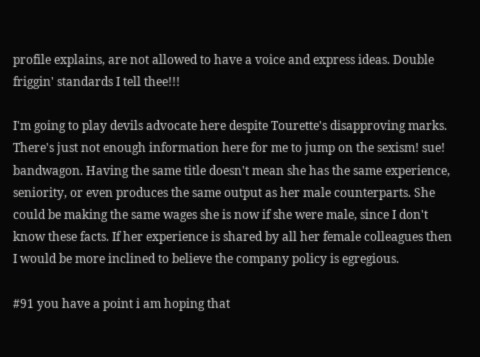profile explains, are not allowed to have a voice and express ideas. Double friggin' standards I tell thee!!!

I'm going to play devils advocate here despite Tourette's disapproving marks. There's just not enough information here for me to jump on the sexism! sue! bandwagon. Having the same title doesn't mean she has the same experience, seniority, or even produces the same output as her male counterparts. She could be making the same wages she is now if she were male, since I don't know these facts. If her experience is shared by all her female colleagues then I would be more inclined to believe the company policy is egregious.

#91 you have a point i am hoping that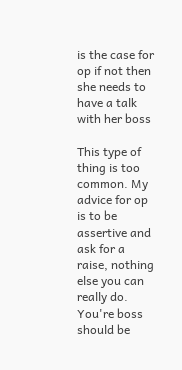is the case for op if not then she needs to have a talk with her boss

This type of thing is too common. My advice for op is to be assertive and ask for a raise, nothing else you can really do. You're boss should be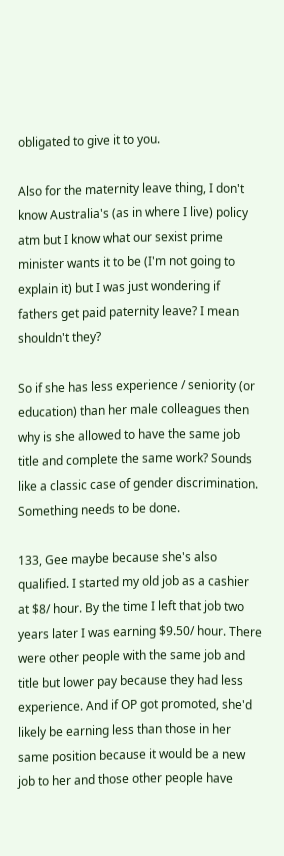obligated to give it to you.

Also for the maternity leave thing, I don't know Australia's (as in where I live) policy atm but I know what our sexist prime minister wants it to be (I'm not going to explain it) but I was just wondering if fathers get paid paternity leave? I mean shouldn't they?

So if she has less experience / seniority (or education) than her male colleagues then why is she allowed to have the same job title and complete the same work? Sounds like a classic case of gender discrimination. Something needs to be done.

133, Gee maybe because she's also qualified. I started my old job as a cashier at $8/ hour. By the time I left that job two years later I was earning $9.50/ hour. There were other people with the same job and title but lower pay because they had less experience. And if OP got promoted, she'd likely be earning less than those in her same position because it would be a new job to her and those other people have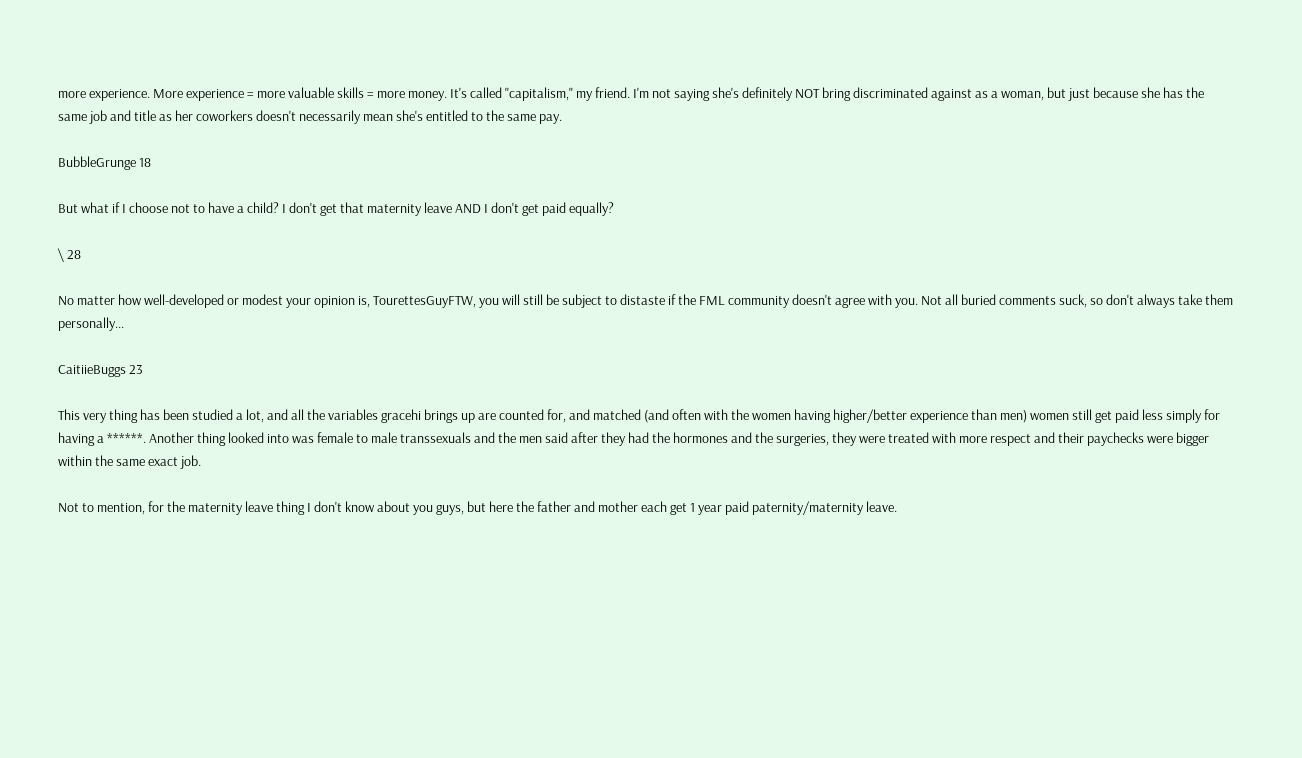more experience. More experience = more valuable skills = more money. It's called "capitalism," my friend. I'm not saying she's definitely NOT bring discriminated against as a woman, but just because she has the same job and title as her coworkers doesn't necessarily mean she's entitled to the same pay.

BubbleGrunge 18

But what if I choose not to have a child? I don't get that maternity leave AND I don't get paid equally?

\ 28

No matter how well-developed or modest your opinion is, TourettesGuyFTW, you will still be subject to distaste if the FML community doesn't agree with you. Not all buried comments suck, so don't always take them personally...

CaitiieBuggs 23

This very thing has been studied a lot, and all the variables gracehi brings up are counted for, and matched (and often with the women having higher/better experience than men) women still get paid less simply for having a ******. Another thing looked into was female to male transsexuals and the men said after they had the hormones and the surgeries, they were treated with more respect and their paychecks were bigger within the same exact job.

Not to mention, for the maternity leave thing I don't know about you guys, but here the father and mother each get 1 year paid paternity/maternity leave.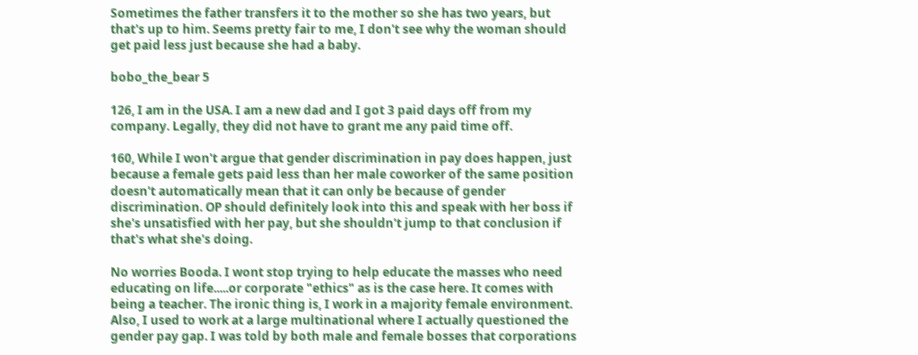Sometimes the father transfers it to the mother so she has two years, but that's up to him. Seems pretty fair to me, I don't see why the woman should get paid less just because she had a baby.

bobo_the_bear 5

126, I am in the USA. I am a new dad and I got 3 paid days off from my company. Legally, they did not have to grant me any paid time off.

160, While I won't argue that gender discrimination in pay does happen, just because a female gets paid less than her male coworker of the same position doesn't automatically mean that it can only be because of gender discrimination. OP should definitely look into this and speak with her boss if she's unsatisfied with her pay, but she shouldn't jump to that conclusion if that's what she's doing.

No worries Booda. I wont stop trying to help educate the masses who need educating on life.....or corporate "ethics" as is the case here. It comes with being a teacher. The ironic thing is, I work in a majority female environment. Also, I used to work at a large multinational where I actually questioned the gender pay gap. I was told by both male and female bosses that corporations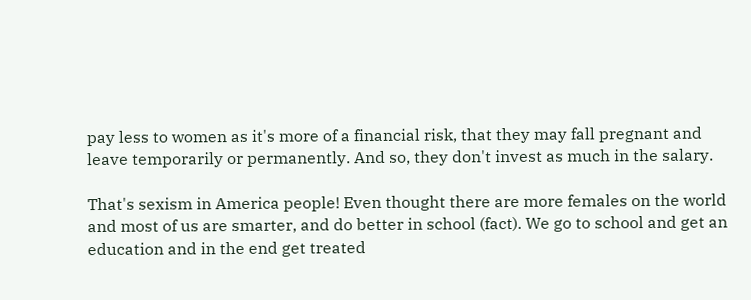pay less to women as it's more of a financial risk, that they may fall pregnant and leave temporarily or permanently. And so, they don't invest as much in the salary.

That's sexism in America people! Even thought there are more females on the world and most of us are smarter, and do better in school (fact). We go to school and get an education and in the end get treated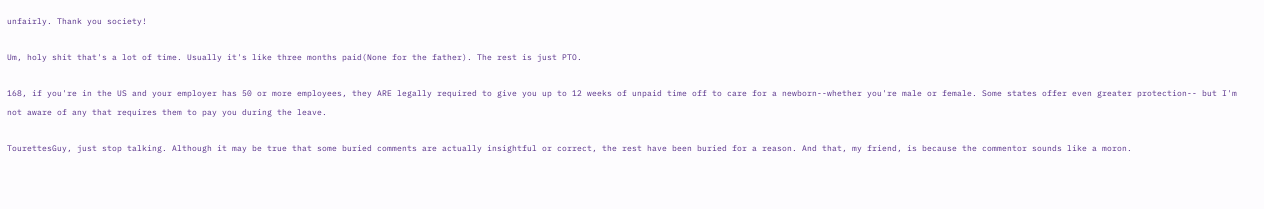unfairly. Thank you society!

Um, holy shit that's a lot of time. Usually it's like three months paid(None for the father). The rest is just PTO.

168, if you're in the US and your employer has 50 or more employees, they ARE legally required to give you up to 12 weeks of unpaid time off to care for a newborn--whether you're male or female. Some states offer even greater protection-- but I'm not aware of any that requires them to pay you during the leave.

TourettesGuy, just stop talking. Although it may be true that some buried comments are actually insightful or correct, the rest have been buried for a reason. And that, my friend, is because the commentor sounds like a moron.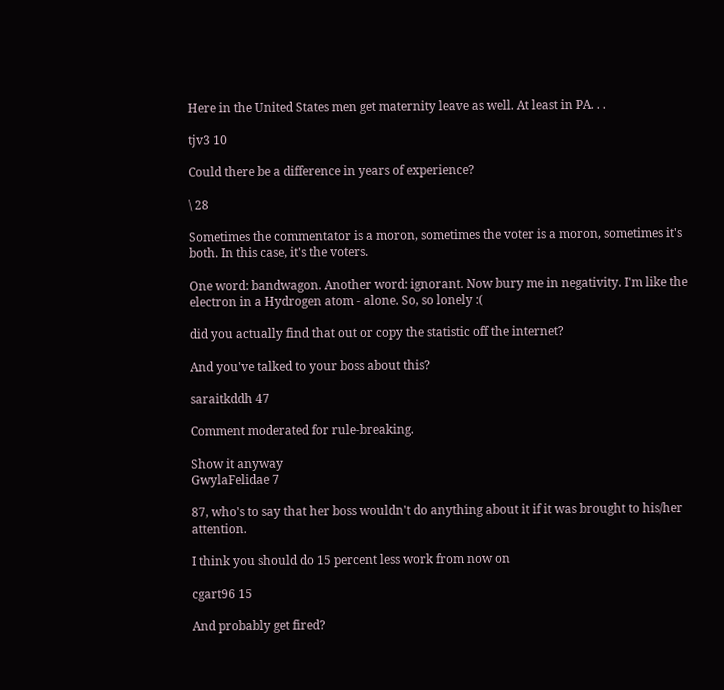Here in the United States men get maternity leave as well. At least in PA. . .

tjv3 10

Could there be a difference in years of experience?

\ 28

Sometimes the commentator is a moron, sometimes the voter is a moron, sometimes it's both. In this case, it's the voters.

One word: bandwagon. Another word: ignorant. Now bury me in negativity. I'm like the electron in a Hydrogen atom - alone. So, so lonely :(

did you actually find that out or copy the statistic off the internet?

And you've talked to your boss about this?

saraitkddh 47

Comment moderated for rule-breaking.

Show it anyway
GwylaFelidae 7

87, who's to say that her boss wouldn't do anything about it if it was brought to his/her attention.

I think you should do 15 percent less work from now on

cgart96 15

And probably get fired?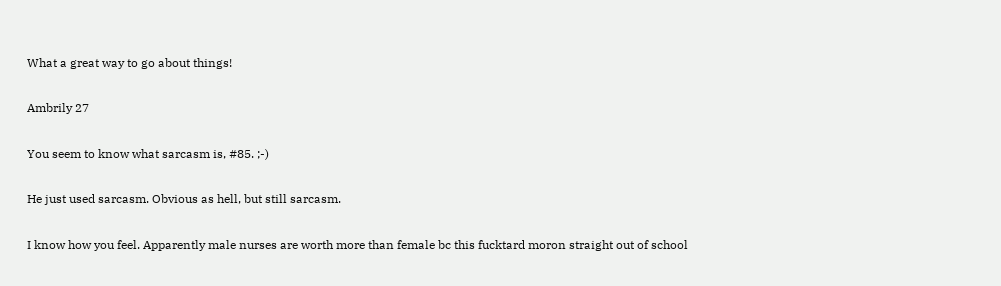What a great way to go about things!

Ambrily 27

You seem to know what sarcasm is, #85. ;-)

He just used sarcasm. Obvious as hell, but still sarcasm.

I know how you feel. Apparently male nurses are worth more than female bc this fucktard moron straight out of school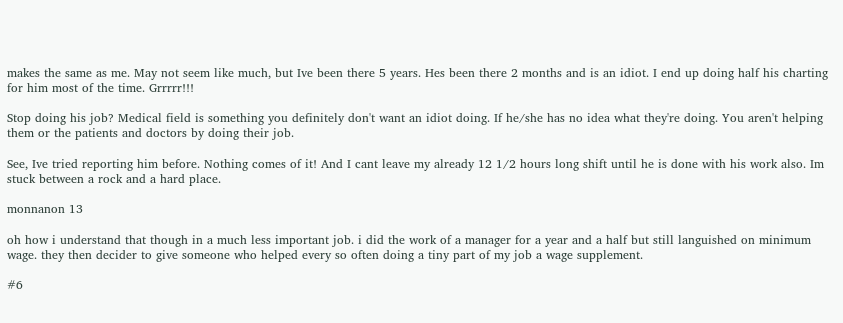makes the same as me. May not seem like much, but Ive been there 5 years. Hes been there 2 months and is an idiot. I end up doing half his charting for him most of the time. Grrrrr!!!

Stop doing his job? Medical field is something you definitely don't want an idiot doing. If he/she has no idea what they're doing. You aren't helping them or the patients and doctors by doing their job.

See, Ive tried reporting him before. Nothing comes of it! And I cant leave my already 12 1/2 hours long shift until he is done with his work also. Im stuck between a rock and a hard place.

monnanon 13

oh how i understand that though in a much less important job. i did the work of a manager for a year and a half but still languished on minimum wage. they then decider to give someone who helped every so often doing a tiny part of my job a wage supplement.

#6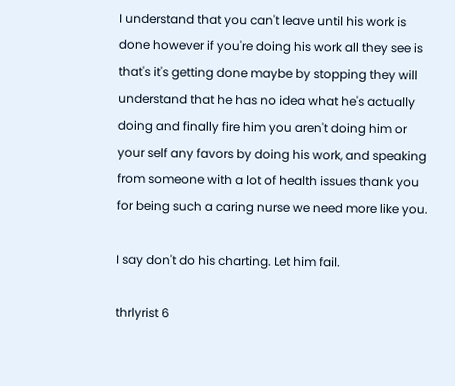I understand that you can't leave until his work is done however if you're doing his work all they see is that's it's getting done maybe by stopping they will understand that he has no idea what he's actually doing and finally fire him you aren't doing him or your self any favors by doing his work, and speaking from someone with a lot of health issues thank you for being such a caring nurse we need more like you.

I say don't do his charting. Let him fail.

thrlyrist 6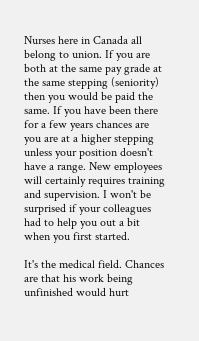Nurses here in Canada all belong to union. If you are both at the same pay grade at the same stepping (seniority) then you would be paid the same. If you have been there for a few years chances are you are at a higher stepping unless your position doesn't have a range. New employees will certainly requires training and supervision. I won't be surprised if your colleagues had to help you out a bit when you first started.

It's the medical field. Chances are that his work being unfinished would hurt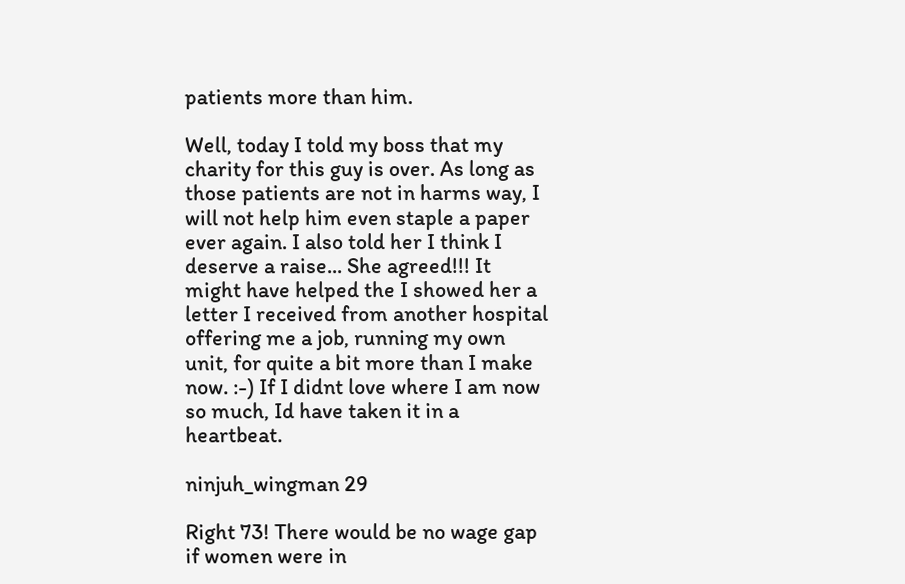patients more than him.

Well, today I told my boss that my charity for this guy is over. As long as those patients are not in harms way, I will not help him even staple a paper ever again. I also told her I think I deserve a raise... She agreed!!! It might have helped the I showed her a letter I received from another hospital offering me a job, running my own unit, for quite a bit more than I make now. :-) If I didnt love where I am now so much, Id have taken it in a heartbeat.

ninjuh_wingman 29

Right 73! There would be no wage gap if women were in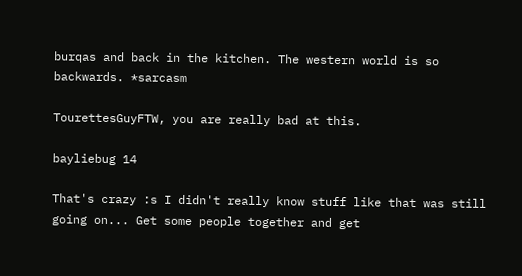burqas and back in the kitchen. The western world is so backwards. *sarcasm

TourettesGuyFTW, you are really bad at this.

bayliebug 14

That's crazy :s I didn't really know stuff like that was still going on... Get some people together and get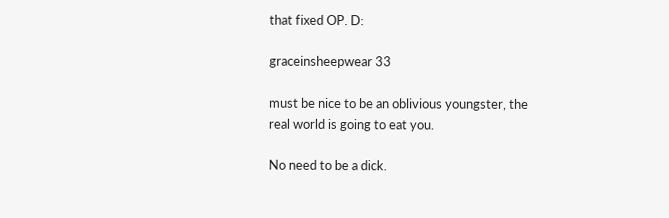that fixed OP. D:

graceinsheepwear 33

must be nice to be an oblivious youngster, the real world is going to eat you.

No need to be a dick.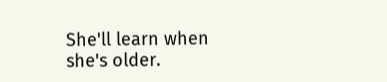She'll learn when she's older.